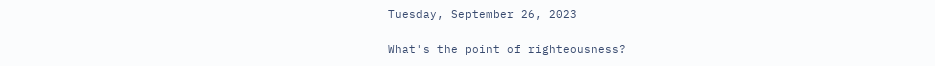Tuesday, September 26, 2023

What's the point of righteousness?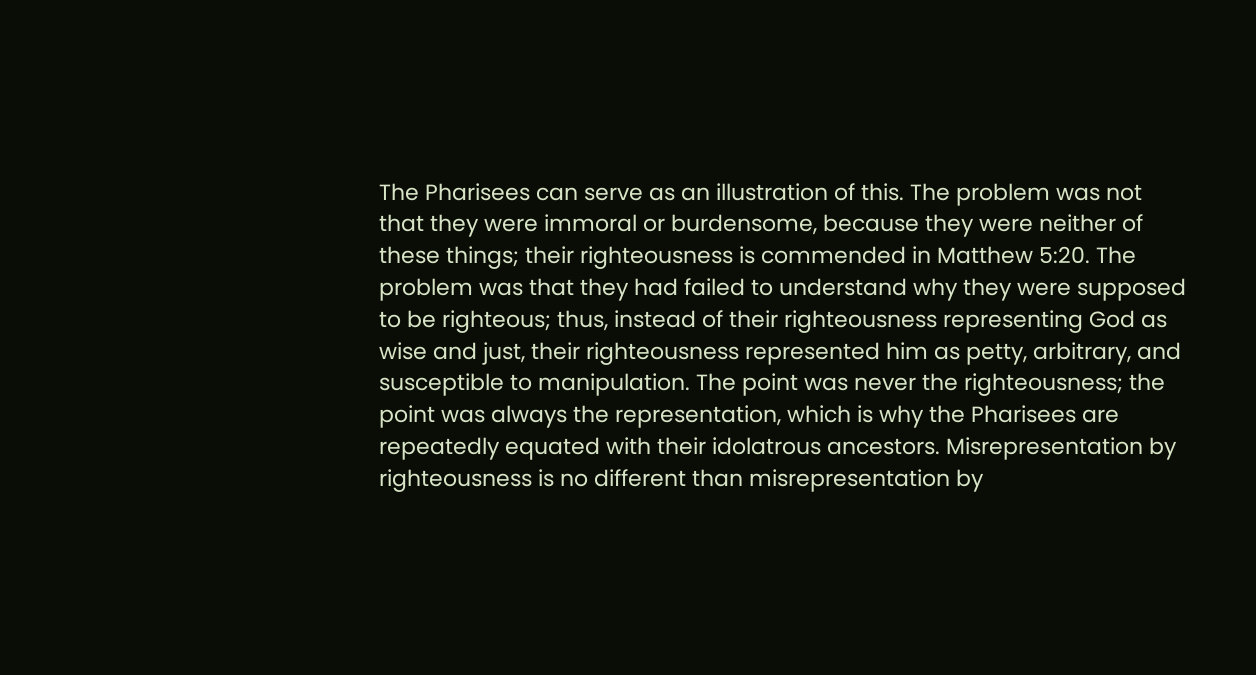The Pharisees can serve as an illustration of this. The problem was not that they were immoral or burdensome, because they were neither of these things; their righteousness is commended in Matthew 5:20. The problem was that they had failed to understand why they were supposed to be righteous; thus, instead of their righteousness representing God as wise and just, their righteousness represented him as petty, arbitrary, and susceptible to manipulation. The point was never the righteousness; the point was always the representation, which is why the Pharisees are repeatedly equated with their idolatrous ancestors. Misrepresentation by righteousness is no different than misrepresentation by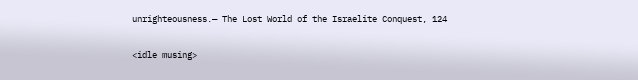unrighteousness.— The Lost World of the Israelite Conquest, 124

<idle musing>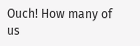Ouch! How many of us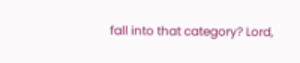fall into that category? Lord,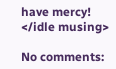have mercy!
</idle musing>

No comments: